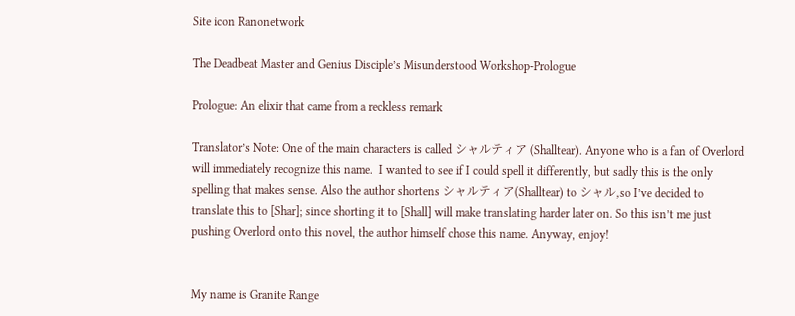Site icon Ranonetwork

The Deadbeat Master and Genius Disciple’s Misunderstood Workshop-Prologue

Prologue: An elixir that came from a reckless remark

Translator’s Note: One of the main characters is called シャルティア (Shalltear). Anyone who is a fan of Overlord will immediately recognize this name.  I wanted to see if I could spell it differently, but sadly this is the only spelling that makes sense. Also the author shortens シャルティア(Shalltear) to シャル,so I’ve decided to translate this to [Shar]; since shorting it to [Shall] will make translating harder later on. So this isn’t me just pushing Overlord onto this novel, the author himself chose this name. Anyway, enjoy!


My name is Granite Range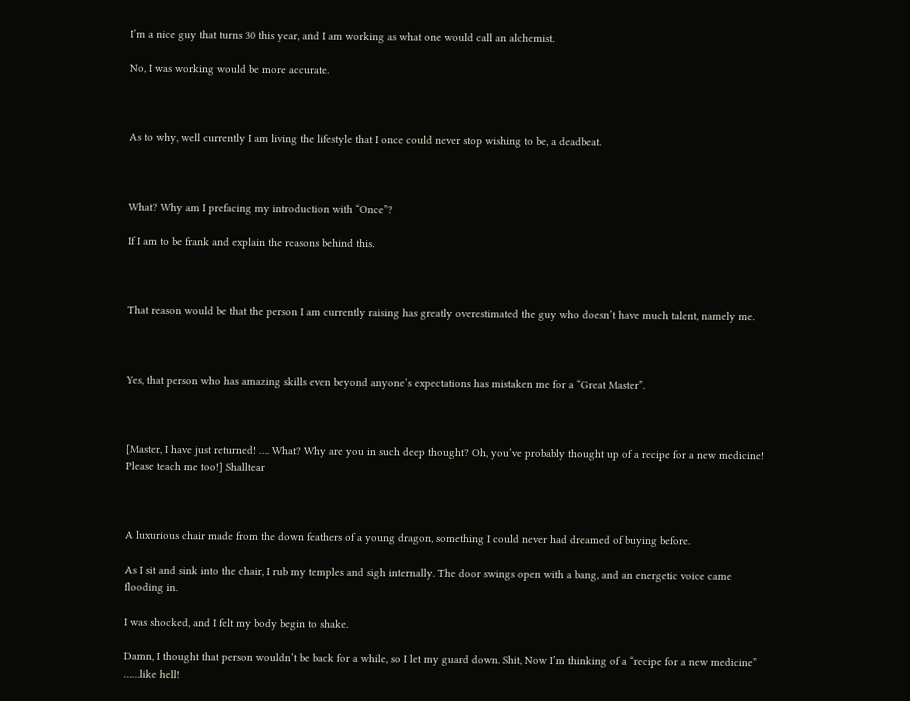I’m a nice guy that turns 30 this year, and I am working as what one would call an alchemist.

No, I was working would be more accurate.



As to why, well currently I am living the lifestyle that I once could never stop wishing to be, a deadbeat.



What? Why am I prefacing my introduction with “Once”?

If I am to be frank and explain the reasons behind this.



That reason would be that the person I am currently raising has greatly overestimated the guy who doesn’t have much talent, namely me.



Yes, that person who has amazing skills even beyond anyone’s expectations has mistaken me for a “Great Master”.



[Master, I have just returned! …. What? Why are you in such deep thought? Oh, you’ve probably thought up of a recipe for a new medicine! Please teach me too!] Shalltear



A luxurious chair made from the down feathers of a young dragon, something I could never had dreamed of buying before.

As I sit and sink into the chair, I rub my temples and sigh internally. The door swings open with a bang, and an energetic voice came flooding in.

I was shocked, and I felt my body begin to shake.

Damn, I thought that person wouldn’t be back for a while, so I let my guard down. Shit, Now I’m thinking of a “recipe for a new medicine” ……like hell!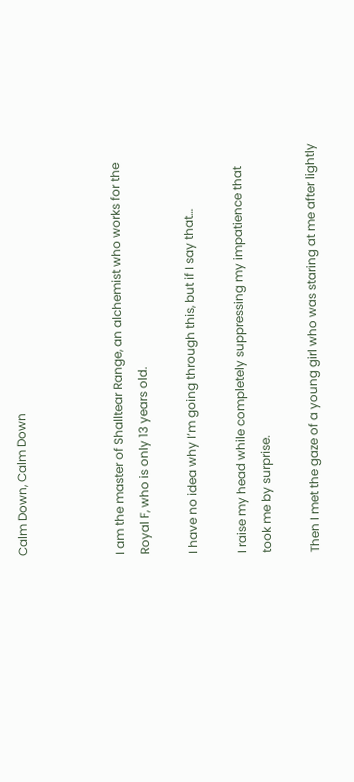Calm Down, Calm Down



I am the master of Shalltear Range, an alchemist who works for the Royal F, who is only 13 years old.

I have no idea why I’m going through this, but if I say that…

I raise my head while completely suppressing my impatience that took me by surprise.

Then I met the gaze of a young girl who was staring at me after lightly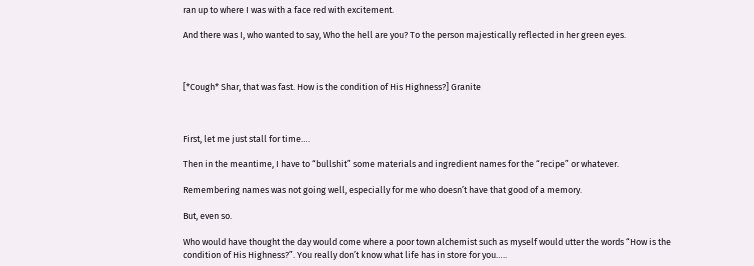ran up to where I was with a face red with excitement.

And there was I, who wanted to say, Who the hell are you? To the person majestically reflected in her green eyes.



[*Cough* Shar, that was fast. How is the condition of His Highness?] Granite



First, let me just stall for time….

Then in the meantime, I have to “bullshit” some materials and ingredient names for the “recipe” or whatever.

Remembering names was not going well, especially for me who doesn’t have that good of a memory.

But, even so.

Who would have thought the day would come where a poor town alchemist such as myself would utter the words “How is the condition of His Highness?”. You really don’t know what life has in store for you…..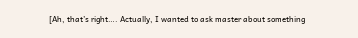[Ah, that’s right…. Actually, I wanted to ask master about something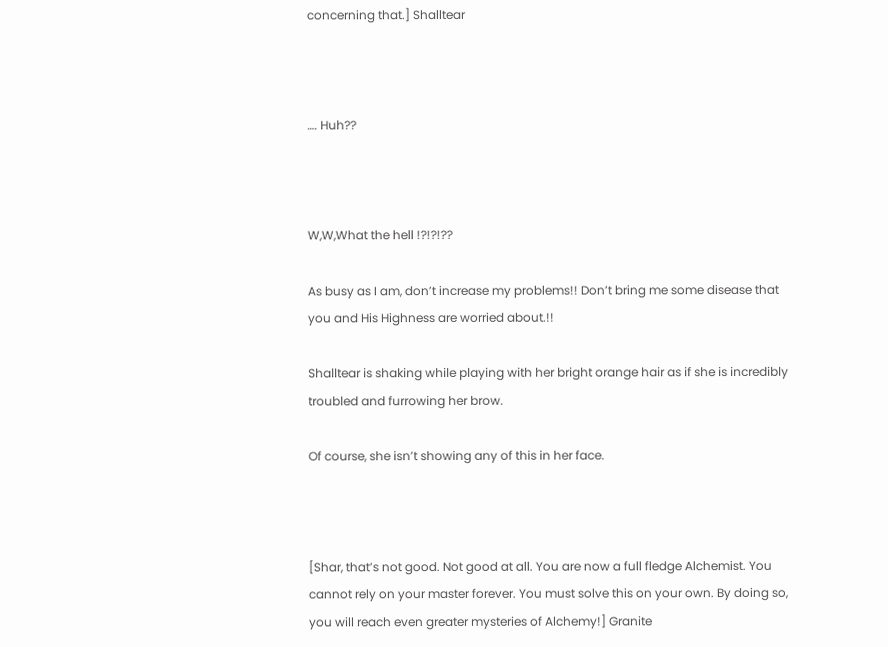concerning that.] Shalltear



…. Huh??



W,W,What the hell !?!?!??

As busy as I am, don’t increase my problems!! Don’t bring me some disease that you and His Highness are worried about.!!

Shalltear is shaking while playing with her bright orange hair as if she is incredibly troubled and furrowing her brow.

Of course, she isn’t showing any of this in her face.



[Shar, that’s not good. Not good at all. You are now a full fledge Alchemist. You cannot rely on your master forever. You must solve this on your own. By doing so, you will reach even greater mysteries of Alchemy!] Granite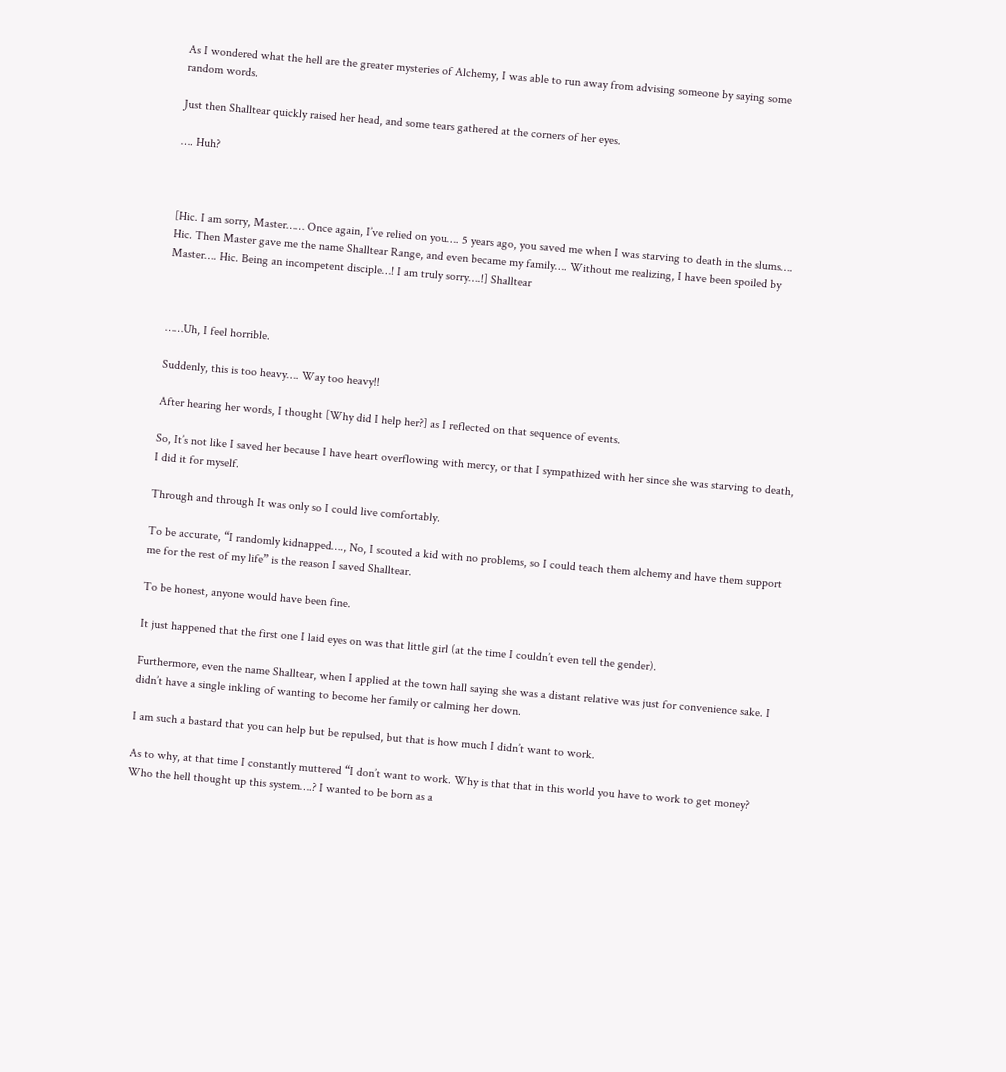As I wondered what the hell are the greater mysteries of Alchemy, I was able to run away from advising someone by saying some random words.

Just then Shalltear quickly raised her head, and some tears gathered at the corners of her eyes.

…. Huh?



[Hic. I am sorry, Master…… Once again, I’ve relied on you…. 5 years ago, you saved me when I was starving to death in the slums…. Hic. Then Master gave me the name Shalltear Range, and even became my family…. Without me realizing, I have been spoiled by Master…. Hic. Being an incompetent disciple…! I am truly sorry….!] Shalltear



……Uh, I feel horrible.

Suddenly, this is too heavy…. Way too heavy!!

After hearing her words, I thought [Why did I help her?] as I reflected on that sequence of events.

So, It’s not like I saved her because I have heart overflowing with mercy, or that I sympathized with her since she was starving to death, I did it for myself.

Through and through It was only so I could live comfortably.

To be accurate, “I randomly kidnapped…., No, I scouted a kid with no problems, so I could teach them alchemy and have them support me for the rest of my life” is the reason I saved Shalltear.

To be honest, anyone would have been fine.

It just happened that the first one I laid eyes on was that little girl (at the time I couldn’t even tell the gender).

Furthermore, even the name Shalltear, when I applied at the town hall saying she was a distant relative was just for convenience sake. I didn’t have a single inkling of wanting to become her family or calming her down.

I am such a bastard that you can help but be repulsed, but that is how much I didn’t want to work.

As to why, at that time I constantly muttered “I don’t want to work. Why is that that in this world you have to work to get money? Who the hell thought up this system….? I wanted to be born as a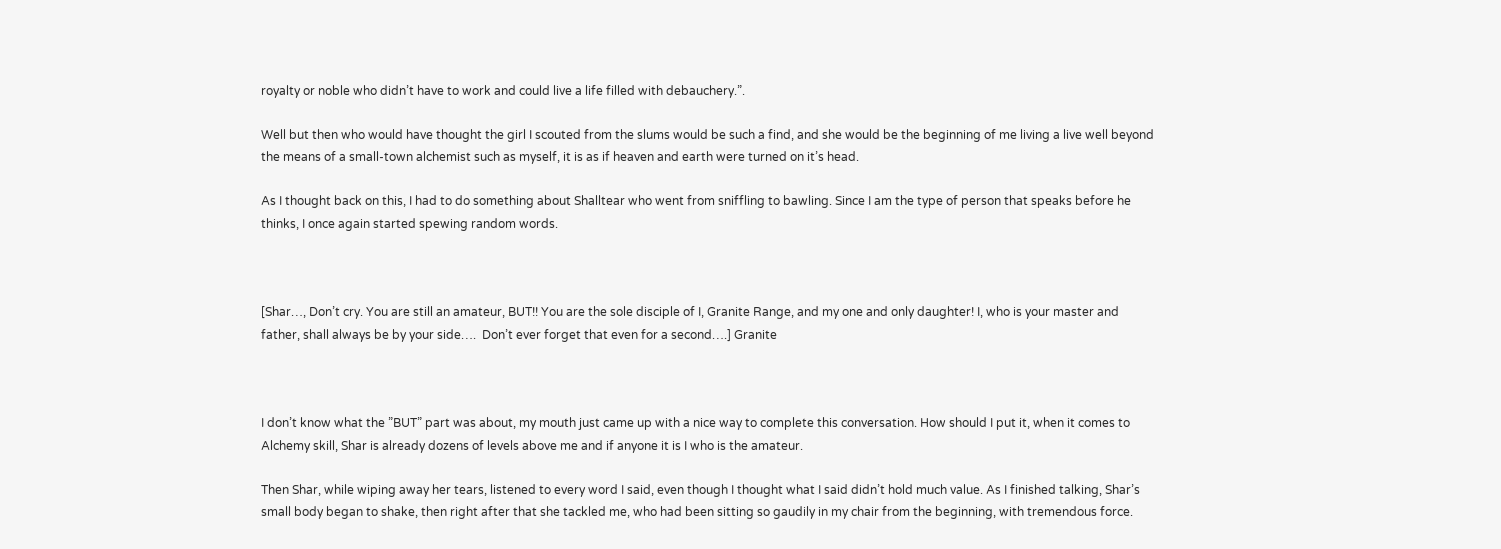royalty or noble who didn’t have to work and could live a life filled with debauchery.”.

Well but then who would have thought the girl I scouted from the slums would be such a find, and she would be the beginning of me living a live well beyond the means of a small-town alchemist such as myself, it is as if heaven and earth were turned on it’s head.

As I thought back on this, I had to do something about Shalltear who went from sniffling to bawling. Since I am the type of person that speaks before he thinks, I once again started spewing random words.



[Shar…, Don’t cry. You are still an amateur, BUT!! You are the sole disciple of I, Granite Range, and my one and only daughter! I, who is your master and father, shall always be by your side….  Don’t ever forget that even for a second….] Granite



I don’t know what the ”BUT” part was about, my mouth just came up with a nice way to complete this conversation. How should I put it, when it comes to Alchemy skill, Shar is already dozens of levels above me and if anyone it is I who is the amateur.

Then Shar, while wiping away her tears, listened to every word I said, even though I thought what I said didn’t hold much value. As I finished talking, Shar’s small body began to shake, then right after that she tackled me, who had been sitting so gaudily in my chair from the beginning, with tremendous force.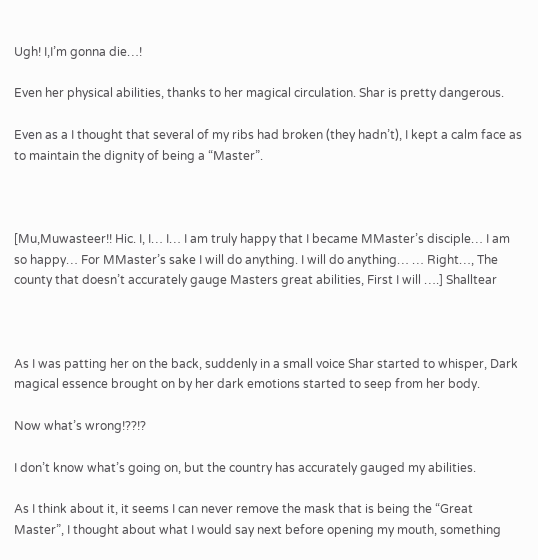Ugh! I,I’m gonna die…!

Even her physical abilities, thanks to her magical circulation. Shar is pretty dangerous.

Even as a I thought that several of my ribs had broken (they hadn’t), I kept a calm face as to maintain the dignity of being a “Master”.



[Mu,Muwasteer!! Hic. I, I… I… I am truly happy that I became MMaster’s disciple… I am so happy… For MMaster’s sake I will do anything. I will do anything… … Right…, The county that doesn’t accurately gauge Masters great abilities, First I will ….] Shalltear



As I was patting her on the back, suddenly in a small voice Shar started to whisper, Dark magical essence brought on by her dark emotions started to seep from her body.

Now what’s wrong!??!?

I don’t know what’s going on, but the country has accurately gauged my abilities.

As I think about it, it seems I can never remove the mask that is being the “Great Master”, I thought about what I would say next before opening my mouth, something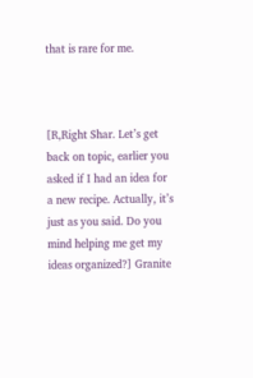that is rare for me.



[R,Right Shar. Let’s get back on topic, earlier you asked if I had an idea for a new recipe. Actually, it’s just as you said. Do you mind helping me get my ideas organized?] Granite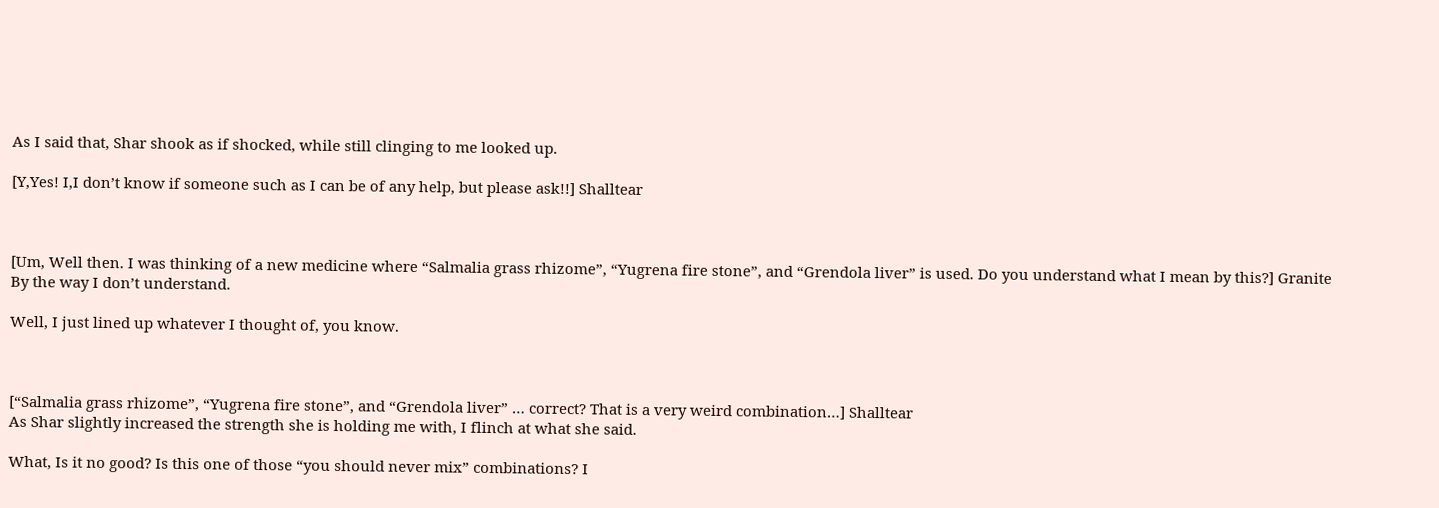As I said that, Shar shook as if shocked, while still clinging to me looked up.

[Y,Yes! I,I don’t know if someone such as I can be of any help, but please ask!!] Shalltear



[Um, Well then. I was thinking of a new medicine where “Salmalia grass rhizome”, “Yugrena fire stone”, and “Grendola liver” is used. Do you understand what I mean by this?] Granite
By the way I don’t understand.

Well, I just lined up whatever I thought of, you know.



[“Salmalia grass rhizome”, “Yugrena fire stone”, and “Grendola liver” … correct? That is a very weird combination…] Shalltear
As Shar slightly increased the strength she is holding me with, I flinch at what she said.

What, Is it no good? Is this one of those “you should never mix” combinations? I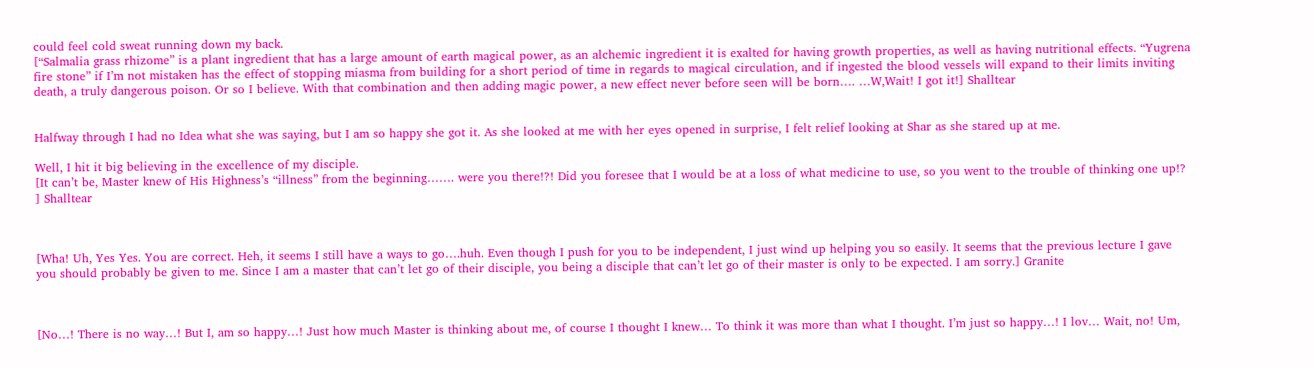could feel cold sweat running down my back.
[“Salmalia grass rhizome” is a plant ingredient that has a large amount of earth magical power, as an alchemic ingredient it is exalted for having growth properties, as well as having nutritional effects. “Yugrena fire stone” if I’m not mistaken has the effect of stopping miasma from building for a short period of time in regards to magical circulation, and if ingested the blood vessels will expand to their limits inviting death, a truly dangerous poison. Or so I believe. With that combination and then adding magic power, a new effect never before seen will be born…. …W,Wait! I got it!] Shalltear


Halfway through I had no Idea what she was saying, but I am so happy she got it. As she looked at me with her eyes opened in surprise, I felt relief looking at Shar as she stared up at me.

Well, I hit it big believing in the excellence of my disciple.
[It can’t be, Master knew of His Highness’s “illness” from the beginning……. were you there!?! Did you foresee that I would be at a loss of what medicine to use, so you went to the trouble of thinking one up!? ] Shalltear



[Wha! Uh, Yes Yes. You are correct. Heh, it seems I still have a ways to go….huh. Even though I push for you to be independent, I just wind up helping you so easily. It seems that the previous lecture I gave you should probably be given to me. Since I am a master that can’t let go of their disciple, you being a disciple that can’t let go of their master is only to be expected. I am sorry.] Granite



[No…! There is no way…! But I, am so happy…! Just how much Master is thinking about me, of course I thought I knew… To think it was more than what I thought. I’m just so happy…! I lov… Wait, no! Um,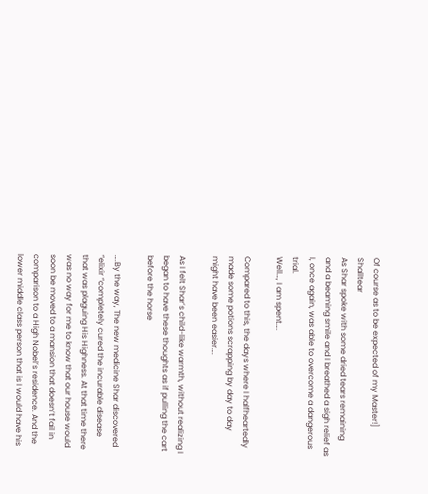Of course as to be expected of my Master!] Shalltear
As Shar spoke with some dried tears remaining and a beaming smile and I breathed a sigh relief as I, once again, was able to overcome a dangerous trial.
Well…, I am spent….

Compared to this, the days where I halfheartedly made some potions scrapping by day to day might have been easier….

As I felt Shar’s child-like warmth, without realizing I began to have these thoughts as if pulling the cart before the horse

….By the way, The new medicine Shar discovered “elixir “completely cured the incurable disease that was plaguing His Highness. At that time there was no way for me to know that our house would soon be moved to a mansion that doesn’t fail in comparison to a High Nobel’s residence. And the lower middle class person that is I would have his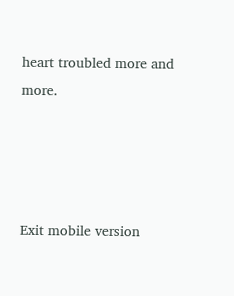heart troubled more and more.




Exit mobile version